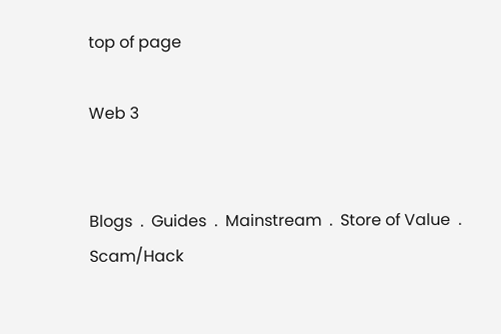top of page

Web 3


Blogs  .  Guides  .  Mainstream  .  Store of Value  .  Scam/Hack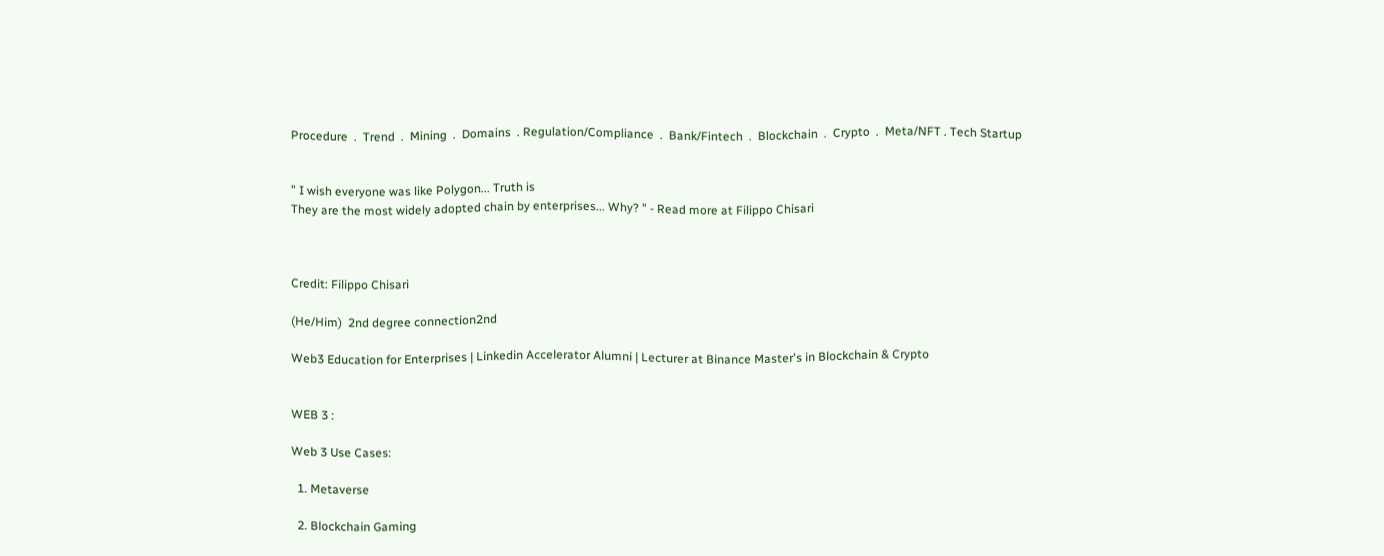Procedure  .  Trend  .  Mining  .  Domains  . Regulation/Compliance  .  Bank/Fintech  .  Blockchain  .  Crypto  .  Meta/NFT . Tech Startup


" I wish everyone was like Polygon... Truth is
They are the most widely adopted chain by enterprises... Why? " - Read more at Filippo Chisari



Credit: Filippo Chisari

(He/Him)  2nd degree connection2nd

Web3 Education for Enterprises | Linkedin Accelerator Alumni | Lecturer at Binance Master's in Blockchain & Crypto


WEB 3 :

Web 3 Use Cases:

  1. Metaverse

  2. Blockchain Gaming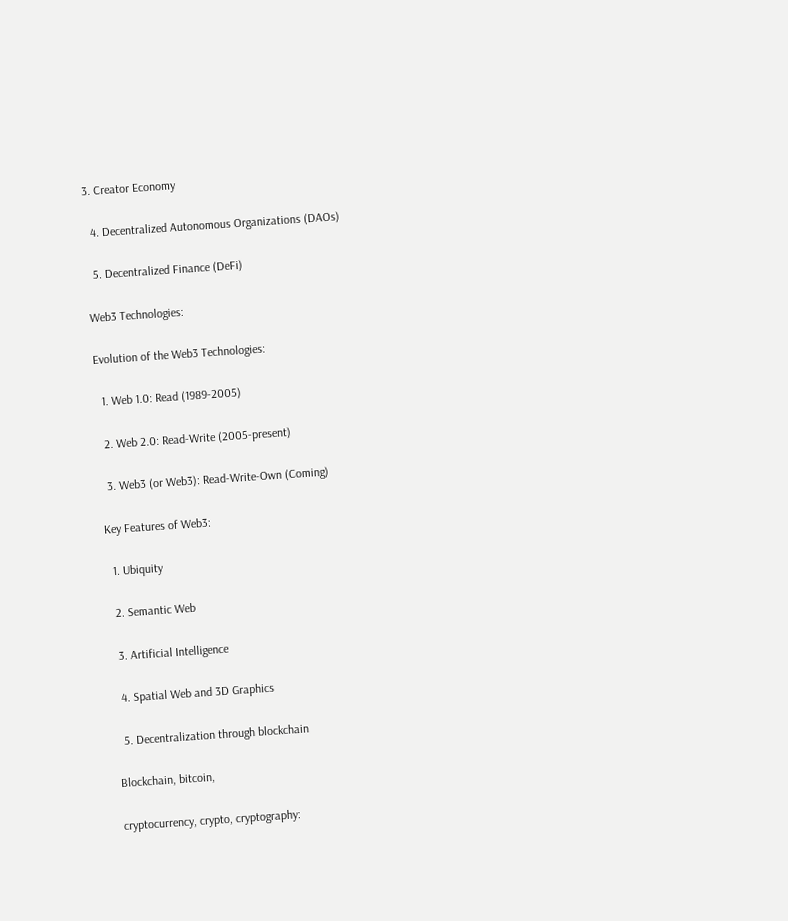3. Creator Economy

  4. Decentralized Autonomous Organizations (DAOs)

  5. Decentralized Finance (DeFi)

Web3 Technologies:

Evolution of the Web3 Technologies:

  1. Web 1.0: Read (1989-2005)

  2. Web 2.0: Read-Write (2005-present)

  3. Web3 (or Web3): Read-Write-Own (Coming)

Key Features of Web3:

  1. Ubiquity

  2. Semantic Web

  3. Artificial Intelligence

  4. Spatial Web and 3D Graphics

  5. Decentralization through blockchain

Blockchain, bitcoin,

cryptocurrency, crypto, cryptography: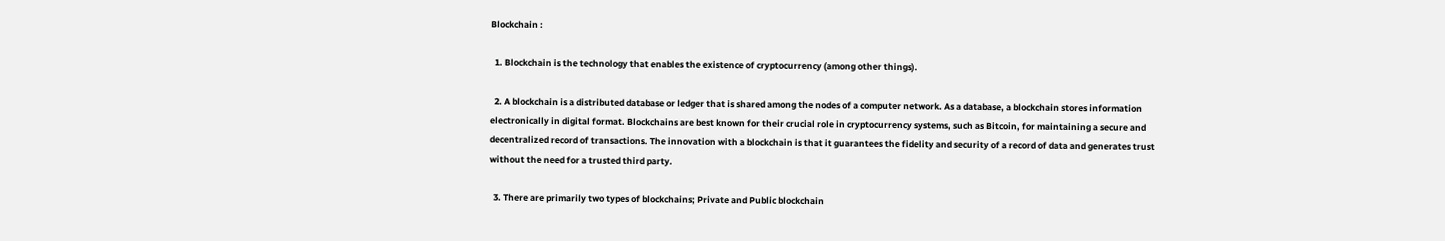Blockchain :

  1. Blockchain is the technology that enables the existence of cryptocurrency (among other things).

  2. A blockchain is a distributed database or ledger that is shared among the nodes of a computer network. As a database, a blockchain stores information electronically in digital format. Blockchains are best known for their crucial role in cryptocurrency systems, such as Bitcoin, for maintaining a secure and decentralized record of transactions. The innovation with a blockchain is that it guarantees the fidelity and security of a record of data and generates trust without the need for a trusted third party.

  3. There are primarily two types of blockchains; Private and Public blockchain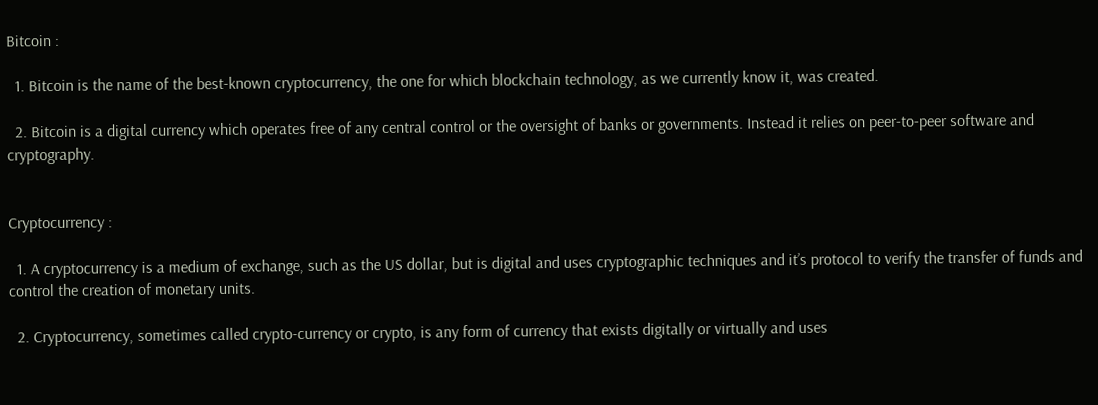Bitcoin :

  1. Bitcoin is the name of the best-known cryptocurrency, the one for which blockchain technology, as we currently know it, was created.

  2. Bitcoin is a digital currency which operates free of any central control or the oversight of banks or governments. Instead it relies on peer-to-peer software and cryptography.


Cryptocurrency :

  1. A cryptocurrency is a medium of exchange, such as the US dollar, but is digital and uses cryptographic techniques and it’s protocol to verify the transfer of funds and control the creation of monetary units.

  2. Cryptocurrency, sometimes called crypto-currency or crypto, is any form of currency that exists digitally or virtually and uses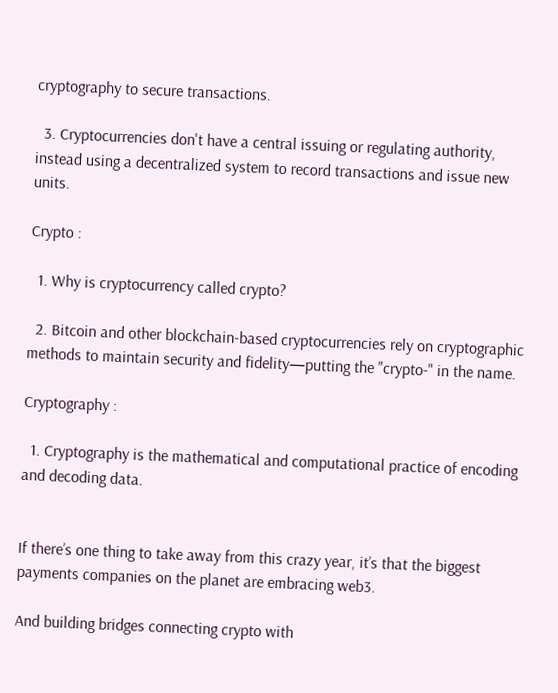cryptography to secure transactions.

  3. Cryptocurrencies don't have a central issuing or regulating authority, instead using a decentralized system to record transactions and issue new units.

Crypto :

  1. Why is cryptocurrency called crypto?

  2. Bitcoin and other blockchain-based cryptocurrencies rely on cryptographic methods to maintain security and fidelity—putting the "crypto-" in the name.

Cryptography :

  1. Cryptography is the mathematical and computational practice of encoding and decoding data.


If there’s one thing to take away from this crazy year, it’s that the biggest payments companies on the planet are embracing web3.

And building bridges connecting crypto with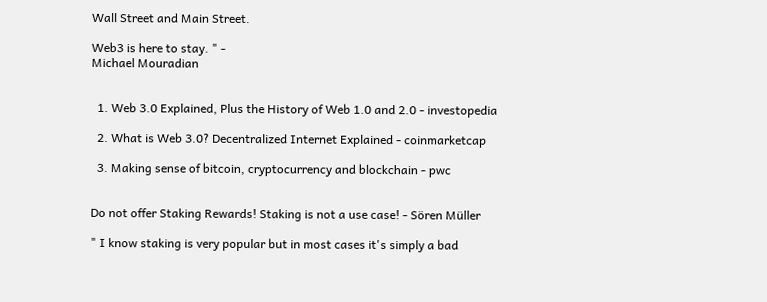Wall Street and Main Street.

Web3 is here to stay. " -
Michael Mouradian


  1. Web 3.0 Explained, Plus the History of Web 1.0 and 2.0 - investopedia

  2. What is Web 3.0? Decentralized Internet Explained - coinmarketcap

  3. Making sense of bitcoin, cryptocurrency and blockchain - pwc


Do not offer Staking Rewards! Staking is not a use case! - Sören Müller

" I know staking is very popular but in most cases it's simply a bad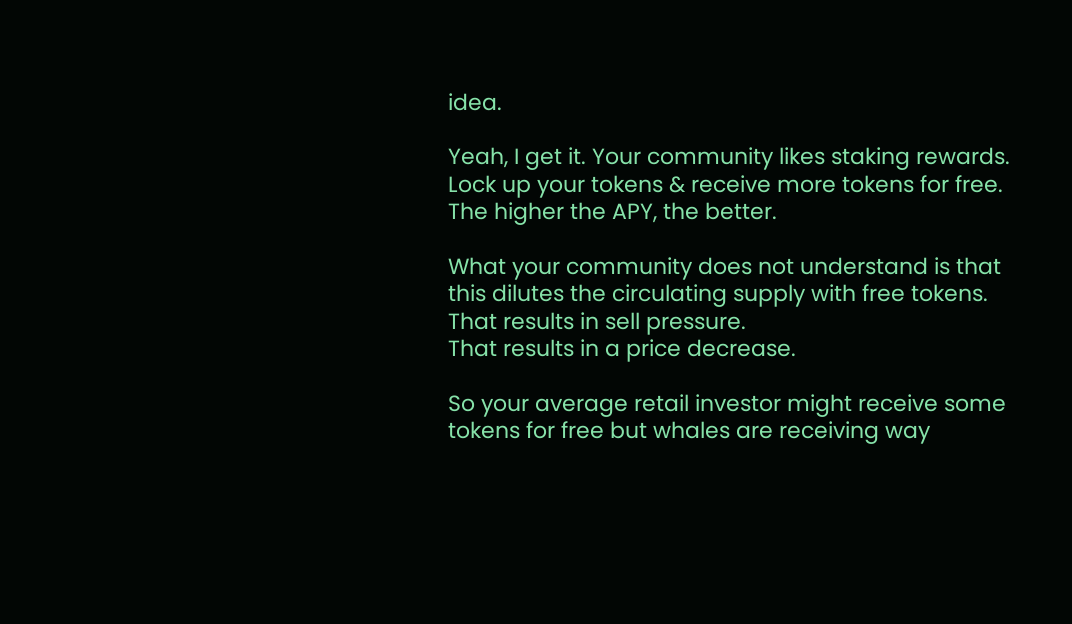idea.

Yeah, I get it. Your community likes staking rewards. Lock up your tokens & receive more tokens for free. The higher the APY, the better.

What your community does not understand is that this dilutes the circulating supply with free tokens.
That results in sell pressure.
That results in a price decrease.

So your average retail investor might receive some tokens for free but whales are receiving way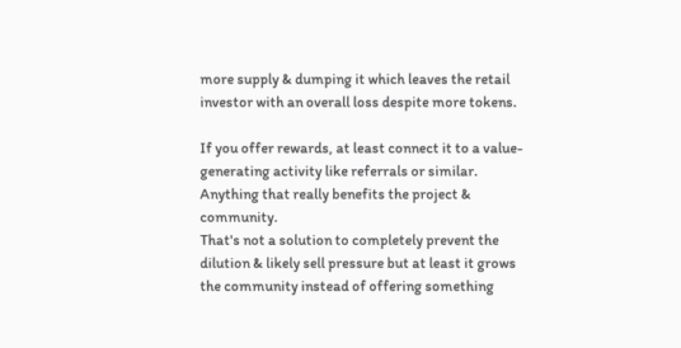more supply & dumping it which leaves the retail investor with an overall loss despite more tokens.

If you offer rewards, at least connect it to a value-generating activity like referrals or similar. Anything that really benefits the project & community.
That's not a solution to completely prevent the dilution & likely sell pressure but at least it grows the community instead of offering something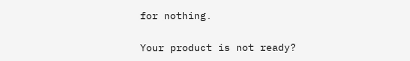for nothing.

Your product is not ready?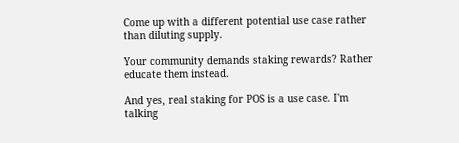Come up with a different potential use case rather than diluting supply.

Your community demands staking rewards? Rather educate them instead.

And yes, real staking for POS is a use case. I'm talking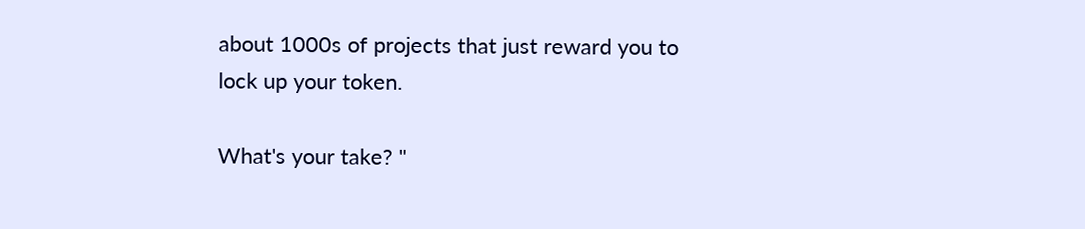about 1000s of projects that just reward you to lock up your token.

What's your take? "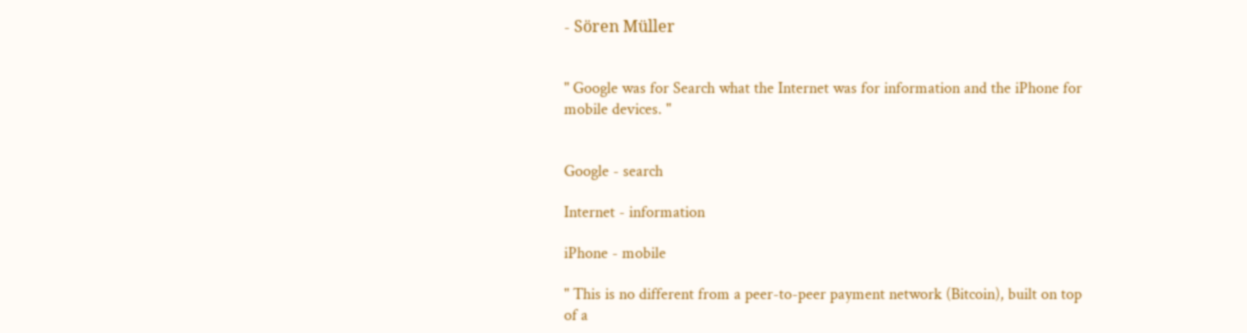- Sören Müller


" Google was for Search what the Internet was for information and the iPhone for mobile devices. "


Google - search

Internet - information

iPhone - mobile

" This is no different from a peer-to-peer payment network (Bitcoin), built on top of a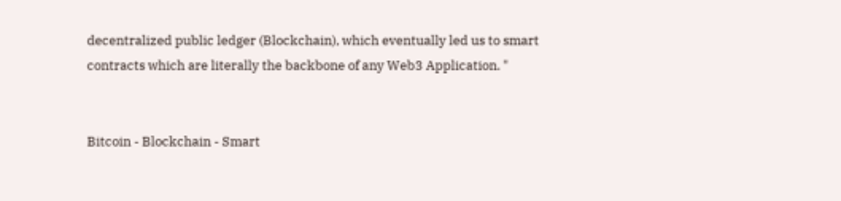decentralized public ledger (Blockchain), which eventually led us to smart contracts which are literally the backbone of any Web3 Application. "


Bitcoin - Blockchain - Smart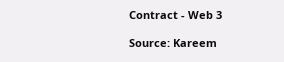Contract - Web 3

Source: Kareem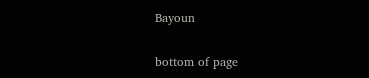Bayoun

bottom of page